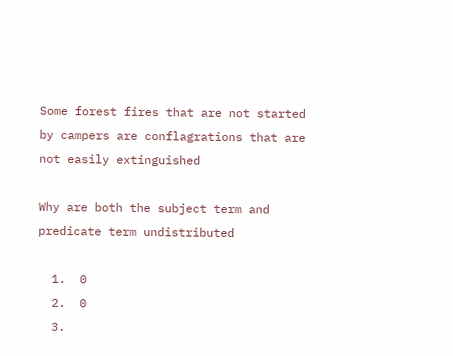Some forest fires that are not started by campers are conflagrations that are not easily extinguished

Why are both the subject term and predicate term undistributed

  1.  0
  2.  0
  3.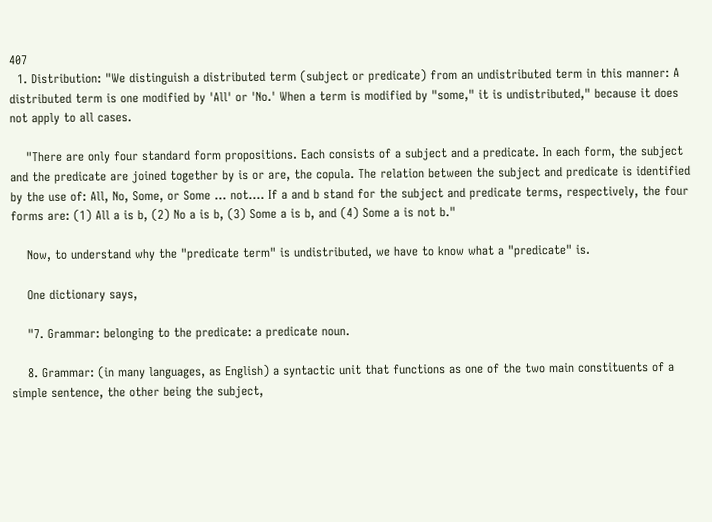407
  1. Distribution: "We distinguish a distributed term (subject or predicate) from an undistributed term in this manner: A distributed term is one modified by 'All' or 'No.' When a term is modified by "some," it is undistributed," because it does not apply to all cases.

    "There are only four standard form propositions. Each consists of a subject and a predicate. In each form, the subject and the predicate are joined together by is or are, the copula. The relation between the subject and predicate is identified by the use of: All, No, Some, or Some ... not.... If a and b stand for the subject and predicate terms, respectively, the four forms are: (1) All a is b, (2) No a is b, (3) Some a is b, and (4) Some a is not b."

    Now, to understand why the "predicate term" is undistributed, we have to know what a "predicate" is.

    One dictionary says,

    "7. Grammar: belonging to the predicate: a predicate noun.

    8. Grammar: (in many languages, as English) a syntactic unit that functions as one of the two main constituents of a simple sentence, the other being the subject,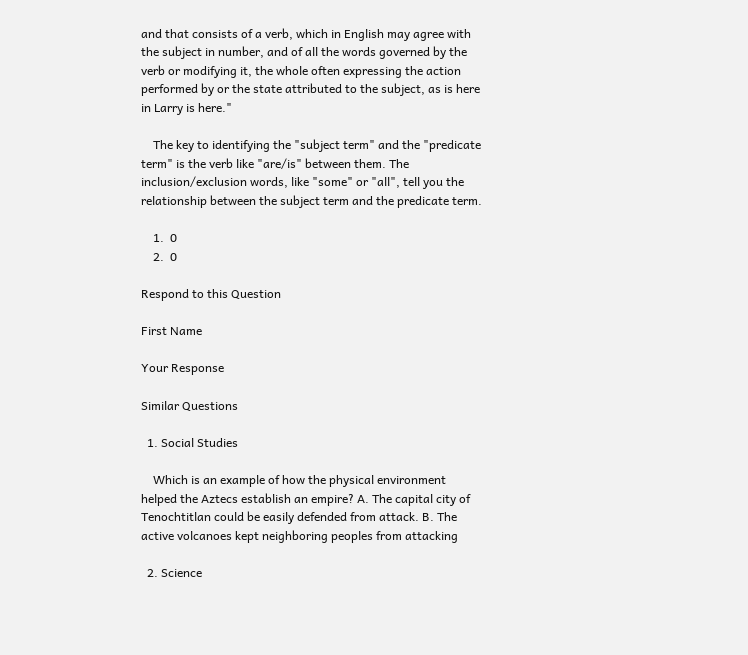and that consists of a verb, which in English may agree with the subject in number, and of all the words governed by the verb or modifying it, the whole often expressing the action performed by or the state attributed to the subject, as is here in Larry is here."

    The key to identifying the "subject term" and the "predicate term" is the verb like "are/is" between them. The inclusion/exclusion words, like "some" or "all", tell you the relationship between the subject term and the predicate term.

    1.  0
    2.  0

Respond to this Question

First Name

Your Response

Similar Questions

  1. Social Studies

    Which is an example of how the physical environment helped the Aztecs establish an empire? A. The capital city of Tenochtitlan could be easily defended from attack. B. The active volcanoes kept neighboring peoples from attacking

  2. Science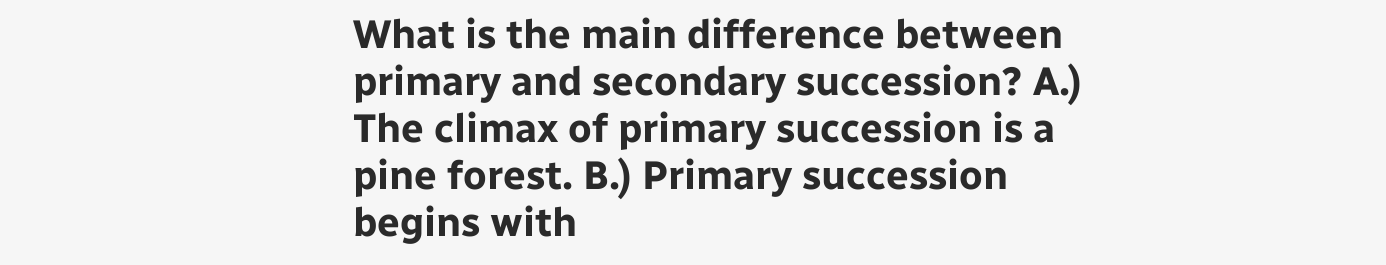What is the main difference between primary and secondary succession? A.) The climax of primary succession is a pine forest. B.) Primary succession begins with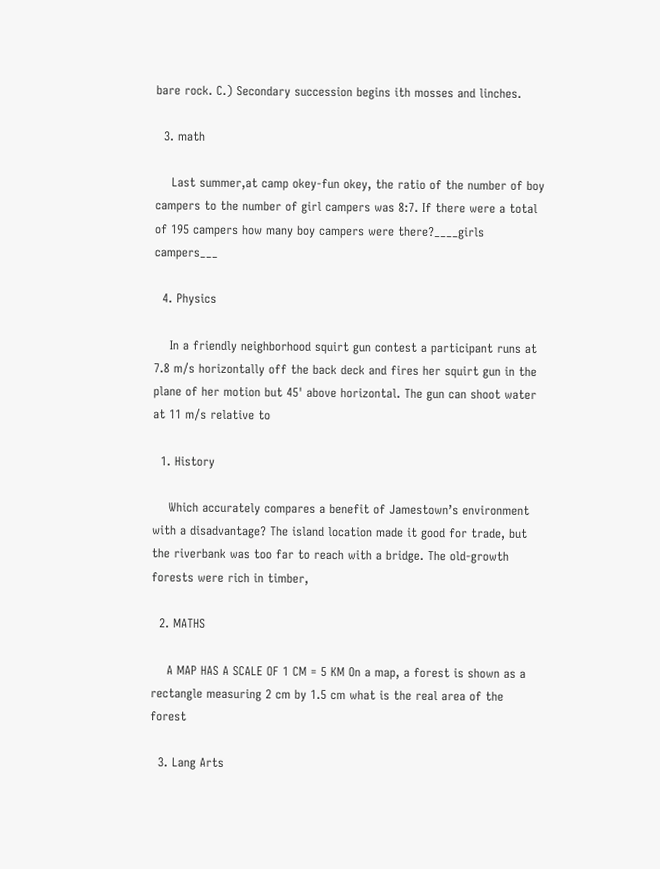bare rock. C.) Secondary succession begins ith mosses and linches.

  3. math

    Last summer,at camp okey-fun okey, the ratio of the number of boy campers to the number of girl campers was 8:7. If there were a total of 195 campers how many boy campers were there?____girls campers___

  4. Physics

    In a friendly neighborhood squirt gun contest a participant runs at 7.8 m/s horizontally off the back deck and fires her squirt gun in the plane of her motion but 45' above horizontal. The gun can shoot water at 11 m/s relative to

  1. History

    Which accurately compares a benefit of Jamestown’s environment with a disadvantage? The island location made it good for trade, but the riverbank was too far to reach with a bridge. The old-growth forests were rich in timber,

  2. MATHS

    A MAP HAS A SCALE OF 1 CM = 5 KM On a map, a forest is shown as a rectangle measuring 2 cm by 1.5 cm what is the real area of the forest

  3. Lang Arts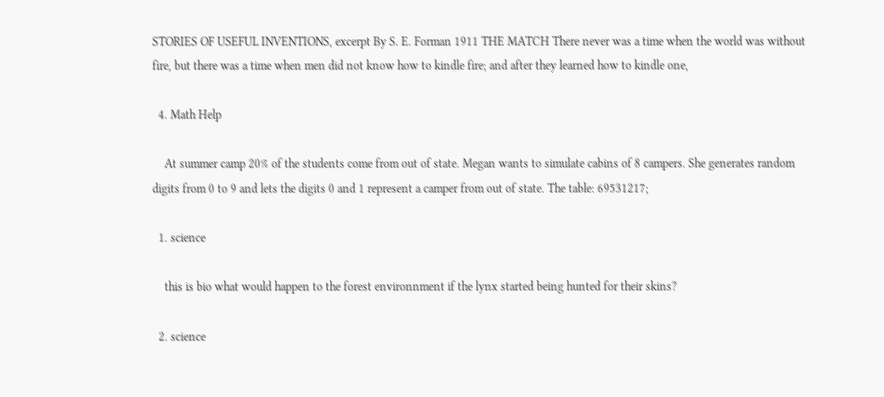STORIES OF USEFUL INVENTIONS, excerpt By S. E. Forman 1911 THE MATCH There never was a time when the world was without fire, but there was a time when men did not know how to kindle fire; and after they learned how to kindle one,

  4. Math Help

    At summer camp 20% of the students come from out of state. Megan wants to simulate cabins of 8 campers. She generates random digits from 0 to 9 and lets the digits 0 and 1 represent a camper from out of state. The table: 69531217;

  1. science

    this is bio what would happen to the forest environnment if the lynx started being hunted for their skins?

  2. science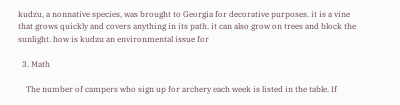kudzu, a nonnative species, was brought to Georgia for decorative purposes. it is a vine that grows quickly and covers anything in its path. it can also grow on trees and block the sunlight. how is kudzu an environmental issue for

  3. Math

    The number of campers who sign up for archery each week is listed in the table. If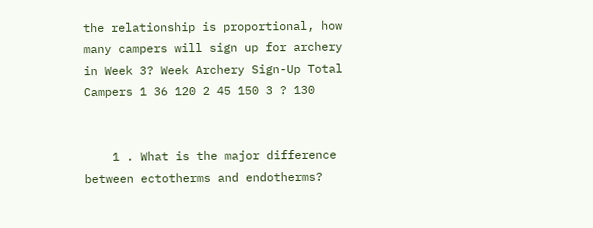the relationship is proportional, how many campers will sign up for archery in Week 3? Week Archery Sign-Up Total Campers 1 36 120 2 45 150 3 ? 130


    1 . What is the major difference between ectotherms and endotherms?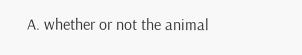A. whether or not the animal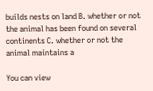builds nests on land B. whether or not the animal has been found on several continents C. whether or not the animal maintains a

You can view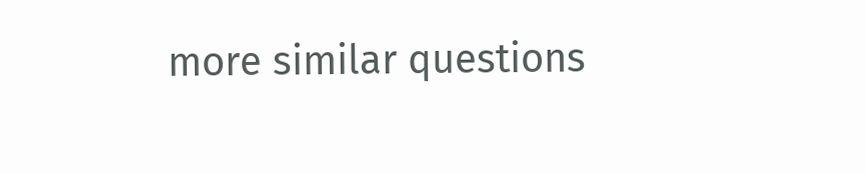more similar questions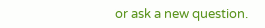or ask a new question.